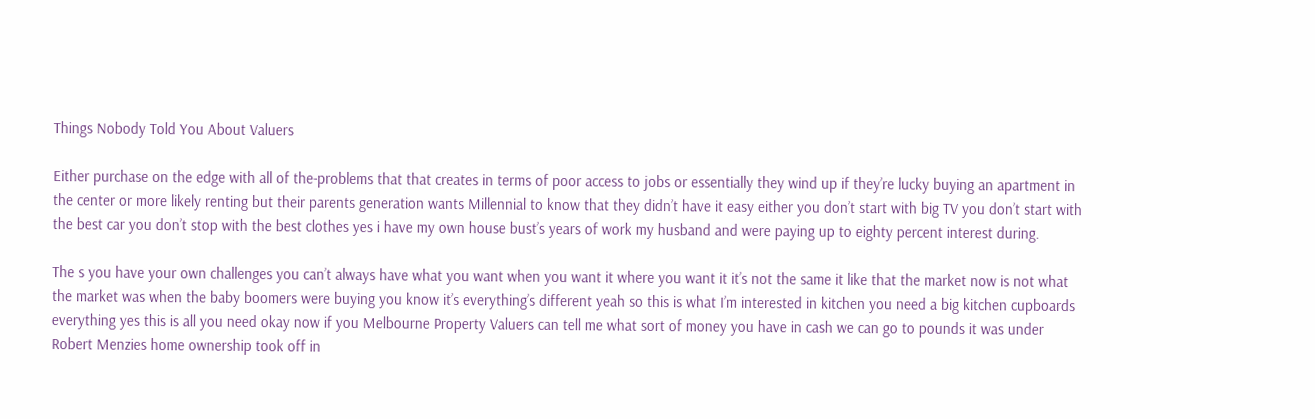Things Nobody Told You About Valuers

Either purchase on the edge with all of the-problems that that creates in terms of poor access to jobs or essentially they wind up if they’re lucky buying an apartment in the center or more likely renting but their parents generation wants Millennial to know that they didn’t have it easy either you don’t start with big TV you don’t start with the best car you don’t stop with the best clothes yes i have my own house bust’s years of work my husband and were paying up to eighty percent interest during.

The s you have your own challenges you can’t always have what you want when you want it where you want it it’s not the same it like that the market now is not what the market was when the baby boomers were buying you know it’s everything’s different yeah so this is what I’m interested in kitchen you need a big kitchen cupboards everything yes this is all you need okay now if you Melbourne Property Valuers can tell me what sort of money you have in cash we can go to pounds it was under Robert Menzies home ownership took off in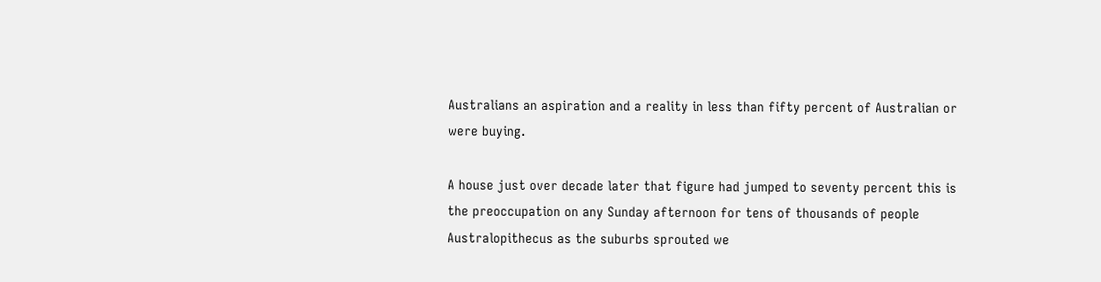Australians an aspiration and a reality in less than fifty percent of Australian or were buying.

A house just over decade later that figure had jumped to seventy percent this is the preoccupation on any Sunday afternoon for tens of thousands of people Australopithecus as the suburbs sprouted we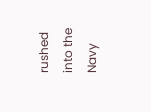rushed into the Navy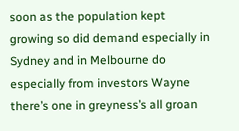soon as the population kept growing so did demand especially in Sydney and in Melbourne do especially from investors Wayne there’s one in greyness’s all groan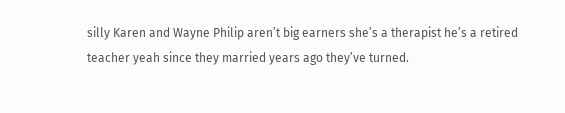silly Karen and Wayne Philip aren’t big earners she’s a therapist he’s a retired teacher yeah since they married years ago they’ve turned.